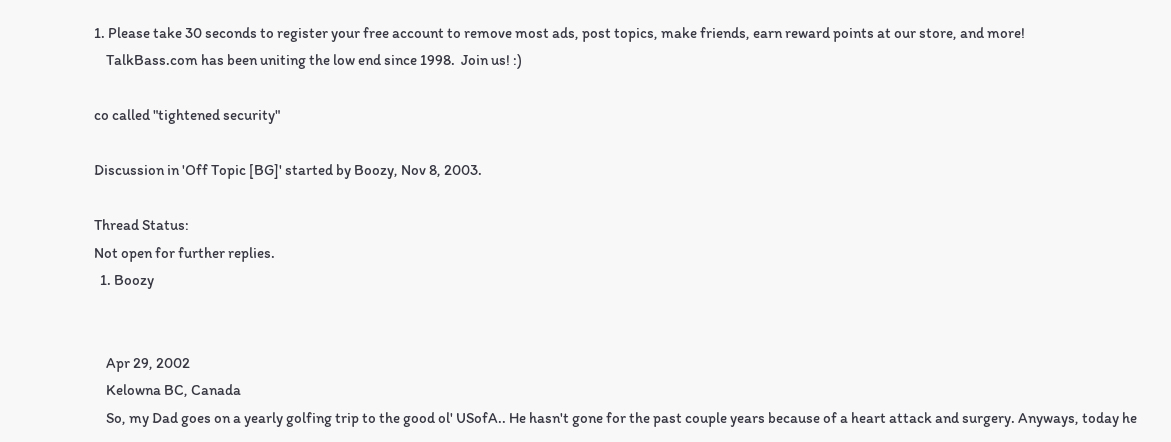1. Please take 30 seconds to register your free account to remove most ads, post topics, make friends, earn reward points at our store, and more!
    TalkBass.com has been uniting the low end since 1998.  Join us! :)

co called "tightened security"

Discussion in 'Off Topic [BG]' started by Boozy, Nov 8, 2003.

Thread Status:
Not open for further replies.
  1. Boozy


    Apr 29, 2002
    Kelowna BC, Canada
    So, my Dad goes on a yearly golfing trip to the good ol' USofA.. He hasn't gone for the past couple years because of a heart attack and surgery. Anyways, today he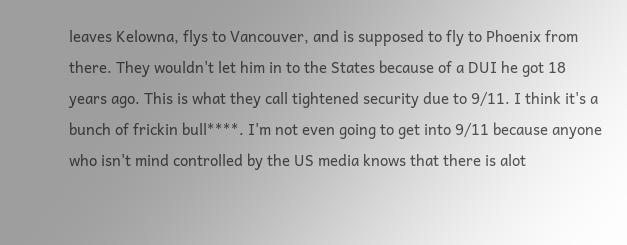leaves Kelowna, flys to Vancouver, and is supposed to fly to Phoenix from there. They wouldn't let him in to the States because of a DUI he got 18 years ago. This is what they call tightened security due to 9/11. I think it's a bunch of frickin bull****. I'm not even going to get into 9/11 because anyone who isn't mind controlled by the US media knows that there is alot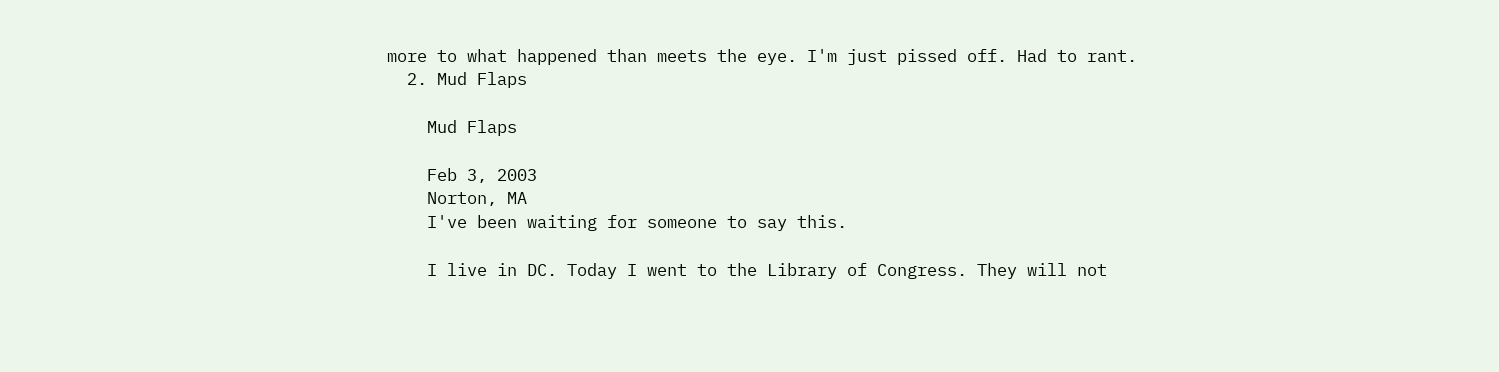more to what happened than meets the eye. I'm just pissed off. Had to rant.
  2. Mud Flaps

    Mud Flaps

    Feb 3, 2003
    Norton, MA
    I've been waiting for someone to say this.

    I live in DC. Today I went to the Library of Congress. They will not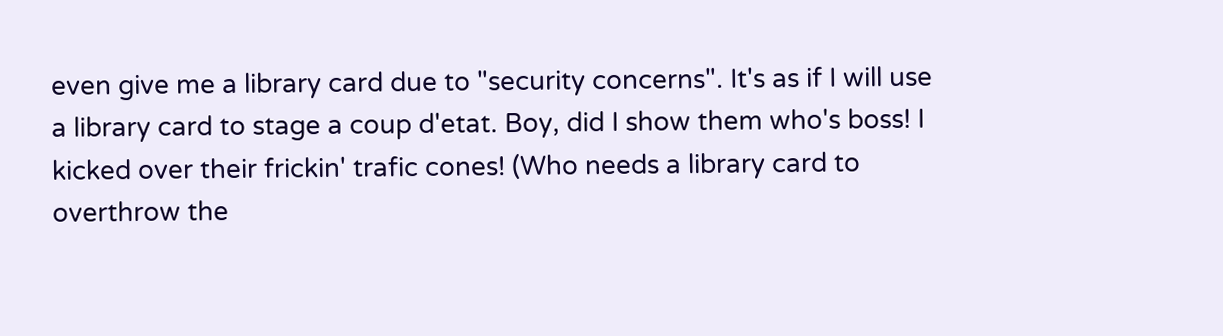even give me a library card due to "security concerns". It's as if I will use a library card to stage a coup d'etat. Boy, did I show them who's boss! I kicked over their frickin' trafic cones! (Who needs a library card to overthrow the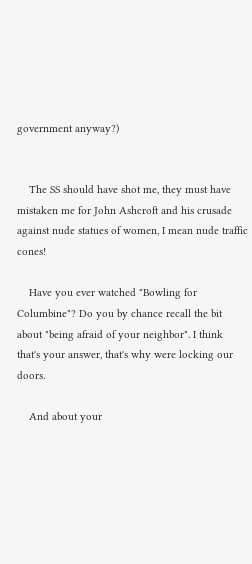government anyway?)


    The SS should have shot me, they must have mistaken me for John Ashcroft and his crusade against nude statues of women, I mean nude traffic cones!

    Have you ever watched "Bowling for Columbine"? Do you by chance recall the bit about "being afraid of your neighbor". I think that's your answer, that's why were locking our doors.

    And about your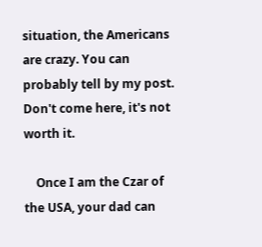situation, the Americans are crazy. You can probably tell by my post. Don't come here, it's not worth it.

    Once I am the Czar of the USA, your dad can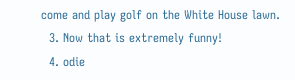come and play golf on the White House lawn.
  3. Now that is extremely funny!
  4. odie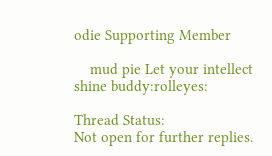odie Supporting Member

    mud pie Let your intellect shine buddy:rolleyes:

Thread Status:
Not open for further replies.